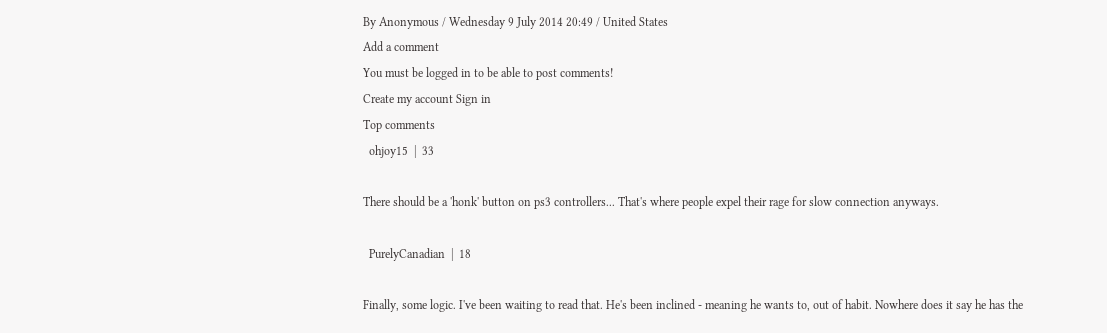By Anonymous / Wednesday 9 July 2014 20:49 / United States
Add a comment
You must be logged in to be able to post comments!
Create my account Sign in
Top comments
  ohjoy15  |  33

There should be a 'honk' button on ps3 controllers... That's where people expel their rage for slow connection anyways.

  PurelyCanadian  |  18

Finally, some logic. I've been waiting to read that. He's been inclined - meaning he wants to, out of habit. Nowhere does it say he has the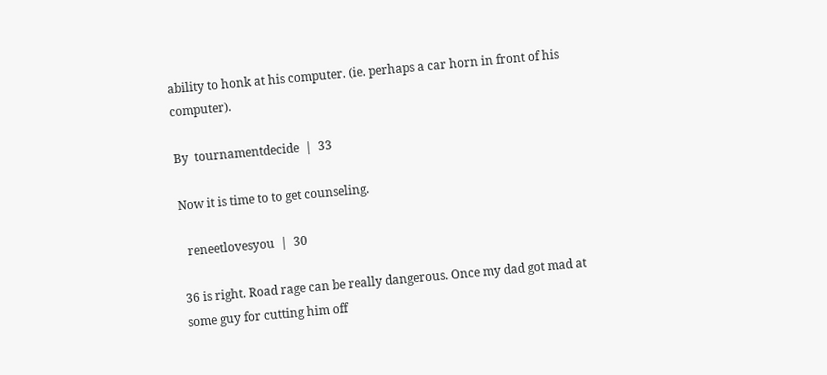ability to honk at his computer. (ie. perhaps a car horn in front of his computer).

By  tournamentdecide  |  33

Now it is time to to get counseling.

  reneetlovesyou  |  30

36 is right. Road rage can be really dangerous. Once my dad got mad at some guy for cutting him off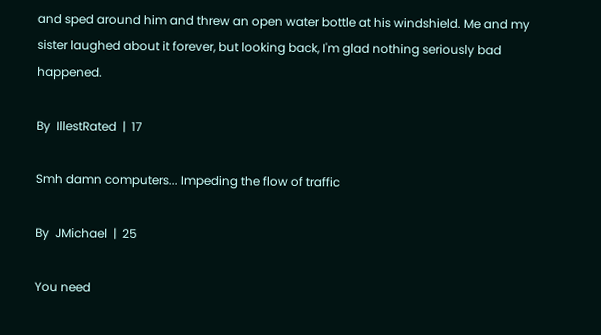and sped around him and threw an open water bottle at his windshield. Me and my sister laughed about it forever, but looking back, I'm glad nothing seriously bad happened.

By  IllestRated  |  17

Smh damn computers... Impeding the flow of traffic

By  JMichael  |  25

You need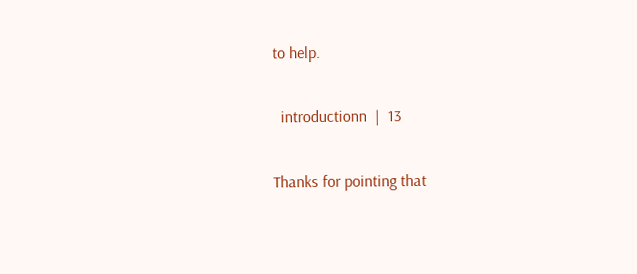to help.

  introductionn  |  13

Thanks for pointing that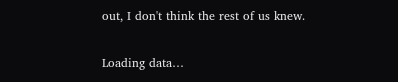out, I don't think the rest of us knew.

Loading data…